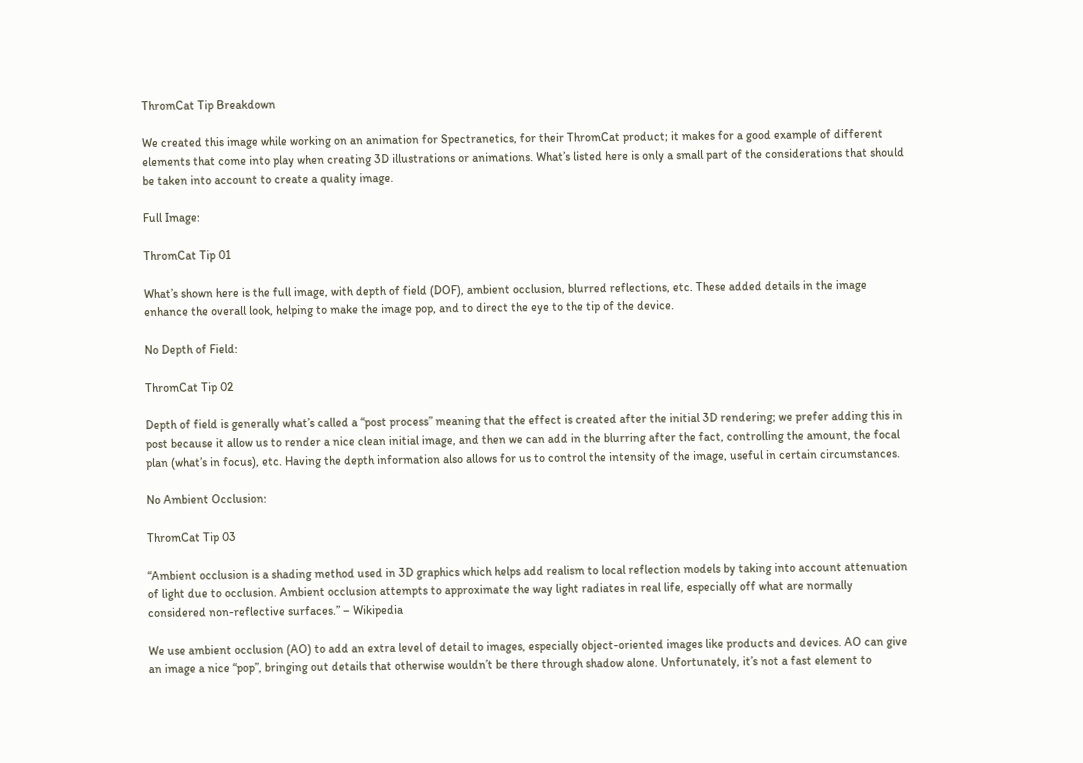ThromCat Tip Breakdown

We created this image while working on an animation for Spectranetics, for their ThromCat product; it makes for a good example of different elements that come into play when creating 3D illustrations or animations. What’s listed here is only a small part of the considerations that should be taken into account to create a quality image.

Full Image:

ThromCat Tip 01

What’s shown here is the full image, with depth of field (DOF), ambient occlusion, blurred reflections, etc. These added details in the image enhance the overall look, helping to make the image pop, and to direct the eye to the tip of the device.

No Depth of Field:

ThromCat Tip 02

Depth of field is generally what’s called a “post process” meaning that the effect is created after the initial 3D rendering; we prefer adding this in post because it allow us to render a nice clean initial image, and then we can add in the blurring after the fact, controlling the amount, the focal plan (what’s in focus), etc. Having the depth information also allows for us to control the intensity of the image, useful in certain circumstances.

No Ambient Occlusion:

ThromCat Tip 03

“Ambient occlusion is a shading method used in 3D graphics which helps add realism to local reflection models by taking into account attenuation of light due to occlusion. Ambient occlusion attempts to approximate the way light radiates in real life, especially off what are normally considered non-reflective surfaces.” – Wikipedia

We use ambient occlusion (AO) to add an extra level of detail to images, especially object-oriented images like products and devices. AO can give an image a nice “pop”, bringing out details that otherwise wouldn’t be there through shadow alone. Unfortunately, it’s not a fast element to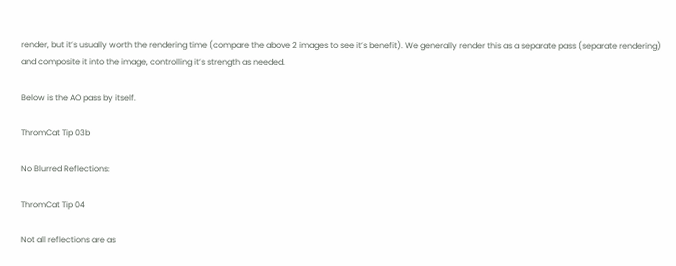render, but it’s usually worth the rendering time (compare the above 2 images to see it’s benefit). We generally render this as a separate pass (separate rendering) and composite it into the image, controlling it’s strength as needed.

Below is the AO pass by itself.

ThromCat Tip 03b

No Blurred Reflections:

ThromCat Tip 04

Not all reflections are as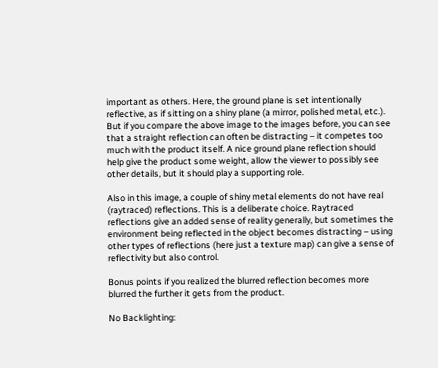important as others. Here, the ground plane is set intentionally reflective, as if sitting on a shiny plane (a mirror, polished metal, etc.). But if you compare the above image to the images before, you can see that a straight reflection can often be distracting – it competes too much with the product itself. A nice ground plane reflection should help give the product some weight, allow the viewer to possibly see other details, but it should play a supporting role.

Also in this image, a couple of shiny metal elements do not have real (raytraced) reflections. This is a deliberate choice. Raytraced reflections give an added sense of reality generally, but sometimes the environment being reflected in the object becomes distracting – using other types of reflections (here just a texture map) can give a sense of reflectivity but also control.

Bonus points if you realized the blurred reflection becomes more blurred the further it gets from the product.

No Backlighting: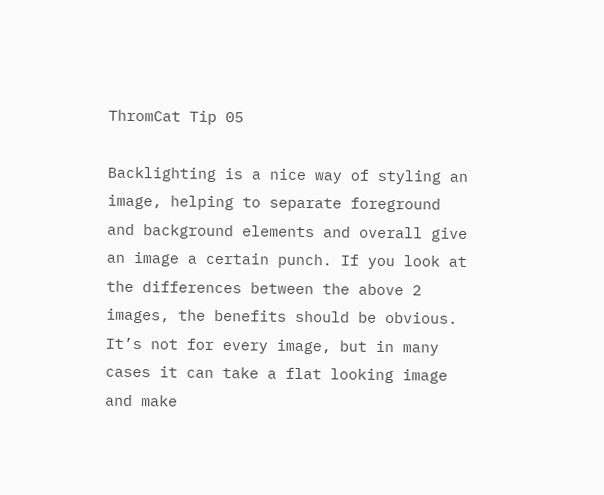ThromCat Tip 05

Backlighting is a nice way of styling an image, helping to separate foreground and background elements and overall give an image a certain punch. If you look at the differences between the above 2 images, the benefits should be obvious. It’s not for every image, but in many cases it can take a flat looking image and make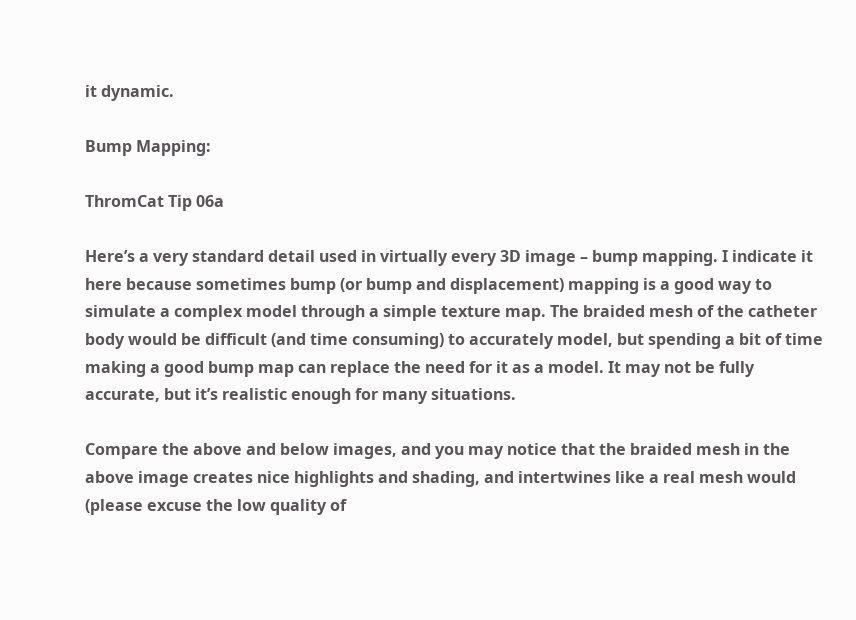it dynamic.

Bump Mapping:

ThromCat Tip 06a

Here’s a very standard detail used in virtually every 3D image – bump mapping. I indicate it here because sometimes bump (or bump and displacement) mapping is a good way to simulate a complex model through a simple texture map. The braided mesh of the catheter body would be difficult (and time consuming) to accurately model, but spending a bit of time making a good bump map can replace the need for it as a model. It may not be fully accurate, but it’s realistic enough for many situations.

Compare the above and below images, and you may notice that the braided mesh in the above image creates nice highlights and shading, and intertwines like a real mesh would (please excuse the low quality of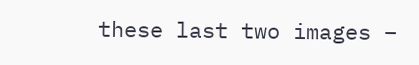these last two images –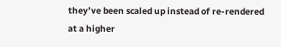they’ve been scaled up instead of re-rendered at a higher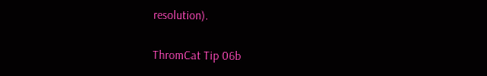resolution).

ThromCat Tip 06b